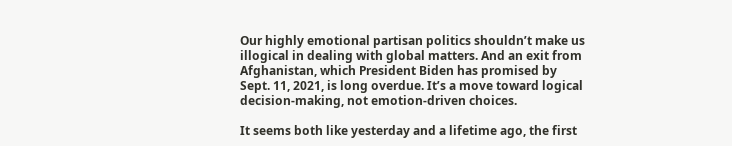Our highly emotional partisan politics shouldn’t make us illogical in dealing with global matters. And an exit from Afghanistan, which President Biden has promised by Sept. 11, 2021, is long overdue. It’s a move toward logical decision-making, not emotion-driven choices.

It seems both like yesterday and a lifetime ago, the first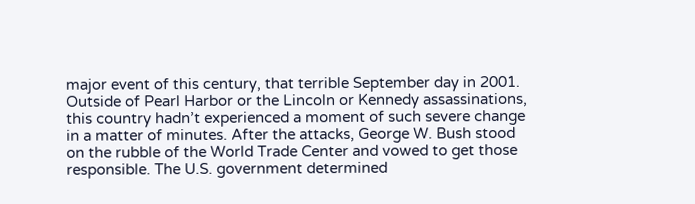major event of this century, that terrible September day in 2001. Outside of Pearl Harbor or the Lincoln or Kennedy assassinations, this country hadn’t experienced a moment of such severe change in a matter of minutes. After the attacks, George W. Bush stood on the rubble of the World Trade Center and vowed to get those responsible. The U.S. government determined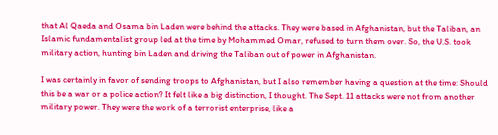that Al Qaeda and Osama bin Laden were behind the attacks. They were based in Afghanistan, but the Taliban, an Islamic fundamentalist group led at the time by Mohammed Omar, refused to turn them over. So, the U.S. took military action, hunting bin Laden and driving the Taliban out of power in Afghanistan.

I was certainly in favor of sending troops to Afghanistan, but I also remember having a question at the time: Should this be a war or a police action? It felt like a big distinction, I thought. The Sept. 11 attacks were not from another military power. They were the work of a terrorist enterprise, like a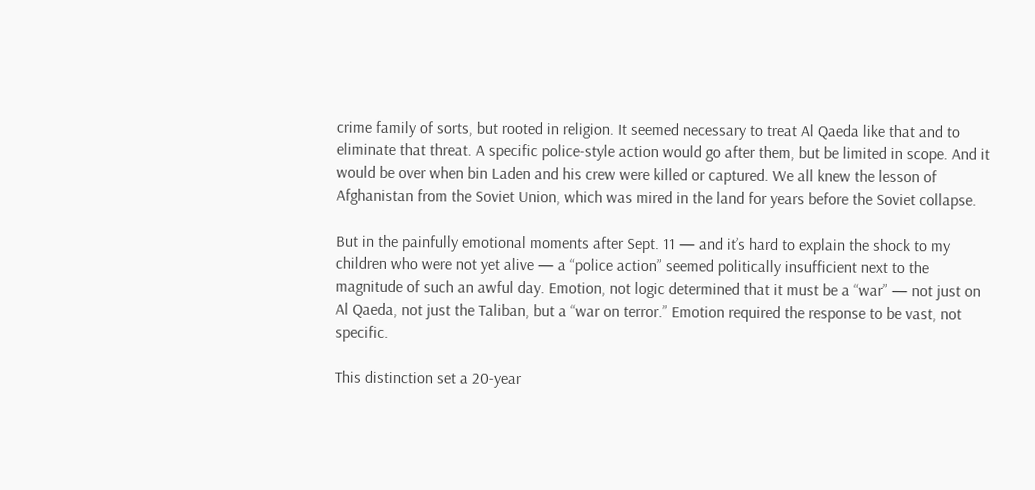crime family of sorts, but rooted in religion. It seemed necessary to treat Al Qaeda like that and to eliminate that threat. A specific police-style action would go after them, but be limited in scope. And it would be over when bin Laden and his crew were killed or captured. We all knew the lesson of Afghanistan from the Soviet Union, which was mired in the land for years before the Soviet collapse.

But in the painfully emotional moments after Sept. 11 — and it’s hard to explain the shock to my children who were not yet alive — a “police action” seemed politically insufficient next to the magnitude of such an awful day. Emotion, not logic determined that it must be a “war” — not just on Al Qaeda, not just the Taliban, but a “war on terror.” Emotion required the response to be vast, not specific.

This distinction set a 20-year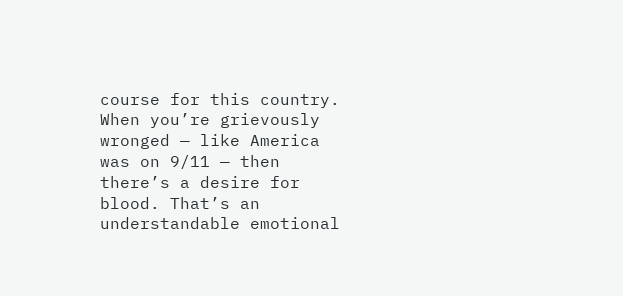course for this country. When you’re grievously wronged — like America was on 9/11 — then there’s a desire for blood. That’s an understandable emotional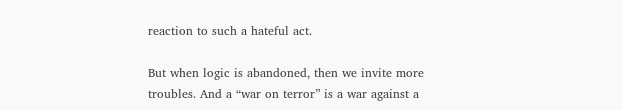reaction to such a hateful act.

But when logic is abandoned, then we invite more troubles. And a “war on terror” is a war against a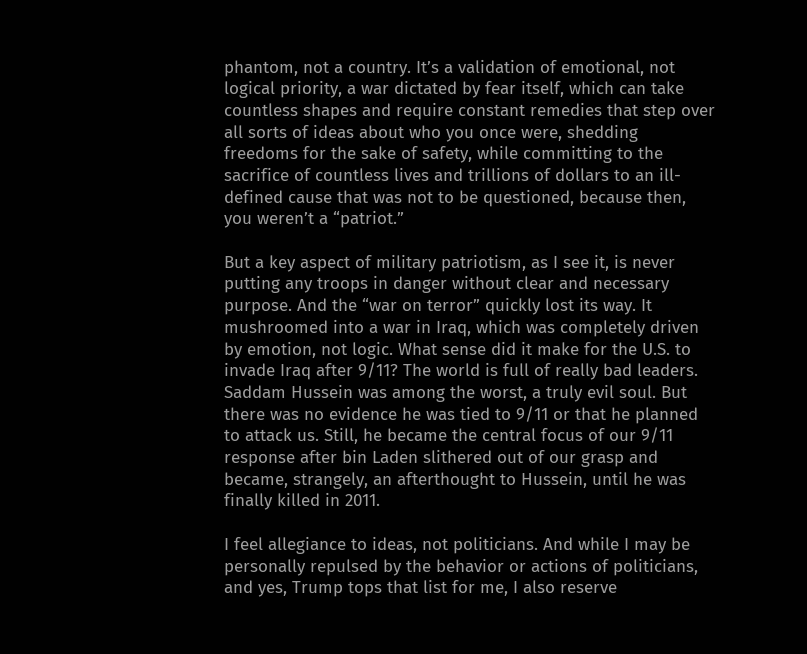phantom, not a country. It’s a validation of emotional, not logical priority, a war dictated by fear itself, which can take countless shapes and require constant remedies that step over all sorts of ideas about who you once were, shedding freedoms for the sake of safety, while committing to the sacrifice of countless lives and trillions of dollars to an ill-defined cause that was not to be questioned, because then, you weren’t a “patriot.”

But a key aspect of military patriotism, as I see it, is never putting any troops in danger without clear and necessary purpose. And the “war on terror” quickly lost its way. It mushroomed into a war in Iraq, which was completely driven by emotion, not logic. What sense did it make for the U.S. to invade Iraq after 9/11? The world is full of really bad leaders. Saddam Hussein was among the worst, a truly evil soul. But there was no evidence he was tied to 9/11 or that he planned to attack us. Still, he became the central focus of our 9/11 response after bin Laden slithered out of our grasp and became, strangely, an afterthought to Hussein, until he was finally killed in 2011.

I feel allegiance to ideas, not politicians. And while I may be personally repulsed by the behavior or actions of politicians, and yes, Trump tops that list for me, I also reserve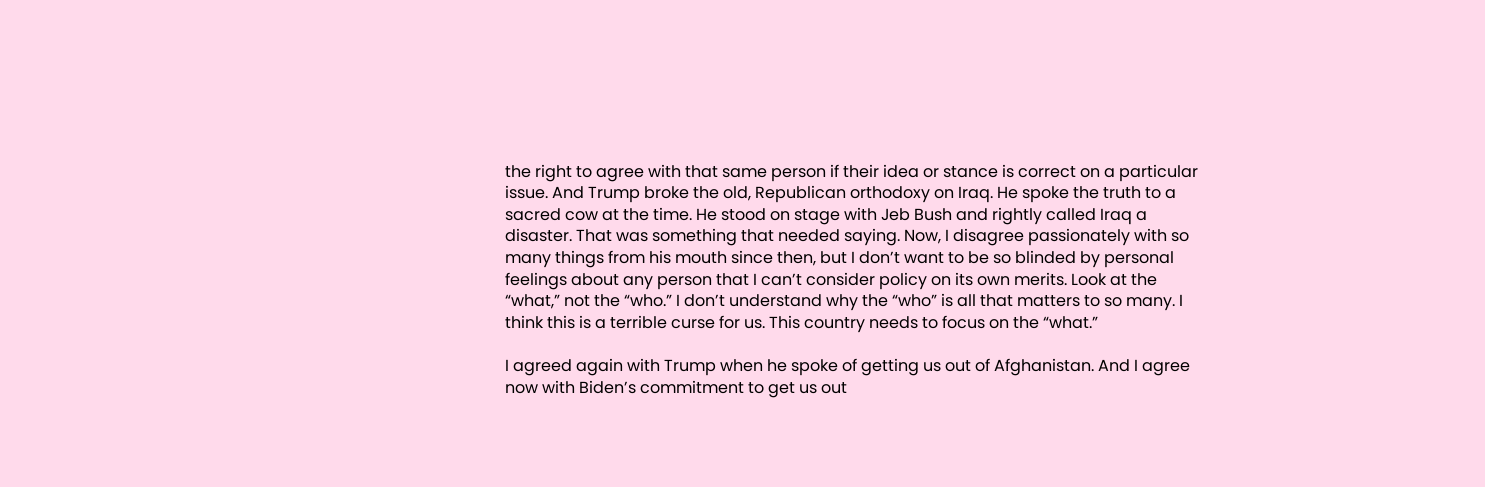the right to agree with that same person if their idea or stance is correct on a particular issue. And Trump broke the old, Republican orthodoxy on Iraq. He spoke the truth to a sacred cow at the time. He stood on stage with Jeb Bush and rightly called Iraq a disaster. That was something that needed saying. Now, I disagree passionately with so many things from his mouth since then, but I don’t want to be so blinded by personal feelings about any person that I can’t consider policy on its own merits. Look at the “what,” not the “who.” I don’t understand why the “who” is all that matters to so many. I think this is a terrible curse for us. This country needs to focus on the “what.”

I agreed again with Trump when he spoke of getting us out of Afghanistan. And I agree now with Biden’s commitment to get us out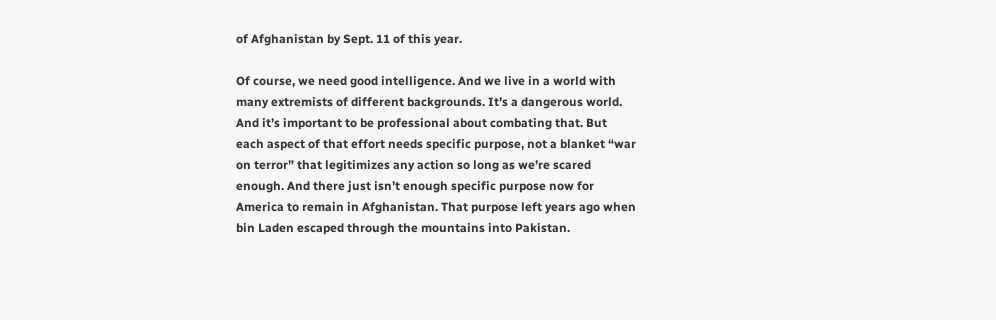of Afghanistan by Sept. 11 of this year.

Of course, we need good intelligence. And we live in a world with many extremists of different backgrounds. It’s a dangerous world. And it’s important to be professional about combating that. But each aspect of that effort needs specific purpose, not a blanket “war on terror” that legitimizes any action so long as we’re scared enough. And there just isn’t enough specific purpose now for America to remain in Afghanistan. That purpose left years ago when bin Laden escaped through the mountains into Pakistan.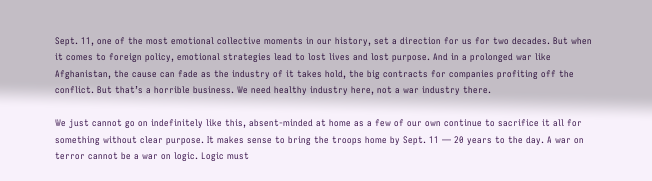Sept. 11, one of the most emotional collective moments in our history, set a direction for us for two decades. But when it comes to foreign policy, emotional strategies lead to lost lives and lost purpose. And in a prolonged war like Afghanistan, the cause can fade as the industry of it takes hold, the big contracts for companies profiting off the conflict. But that’s a horrible business. We need healthy industry here, not a war industry there.

We just cannot go on indefinitely like this, absent-minded at home as a few of our own continue to sacrifice it all for something without clear purpose. It makes sense to bring the troops home by Sept. 11 — 20 years to the day. A war on terror cannot be a war on logic. Logic must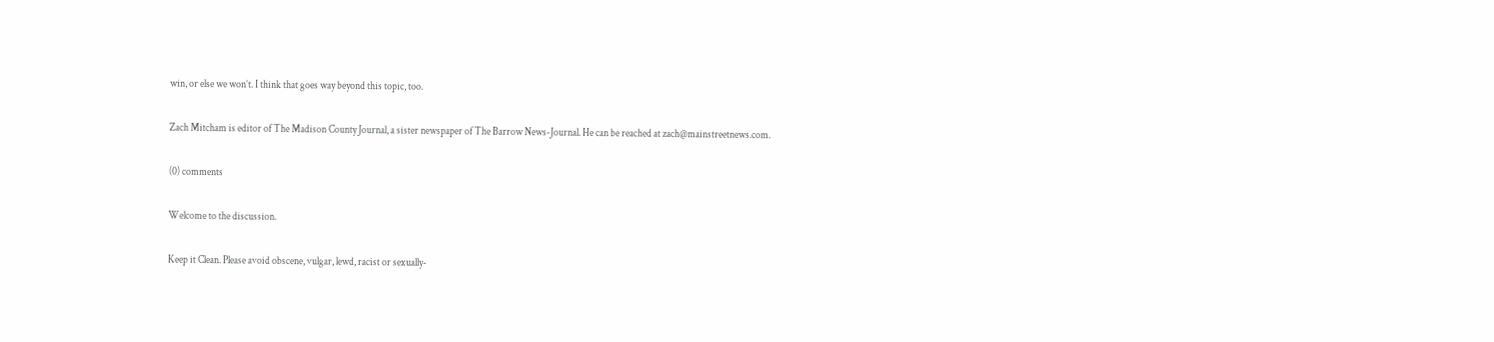win, or else we won’t. I think that goes way beyond this topic, too.

Zach Mitcham is editor of The Madison County Journal, a sister newspaper of The Barrow News-Journal. He can be reached at zach@mainstreetnews.com.

(0) comments

Welcome to the discussion.

Keep it Clean. Please avoid obscene, vulgar, lewd, racist or sexually-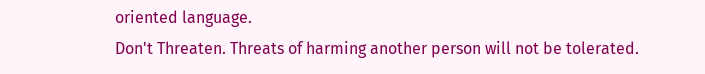oriented language.
Don't Threaten. Threats of harming another person will not be tolerated.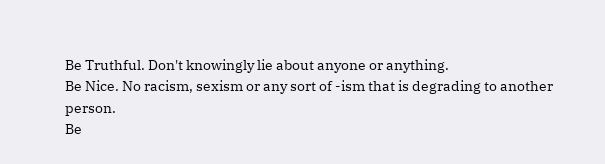Be Truthful. Don't knowingly lie about anyone or anything.
Be Nice. No racism, sexism or any sort of -ism that is degrading to another person.
Be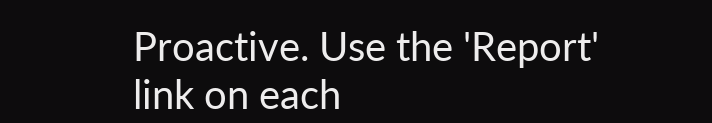Proactive. Use the 'Report' link on each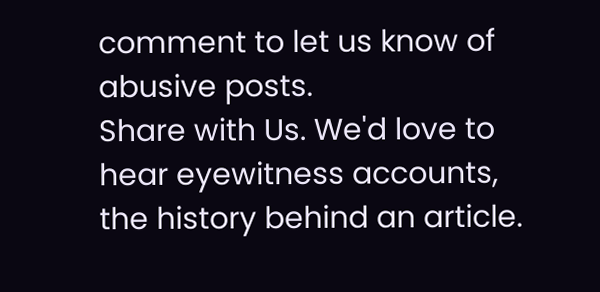comment to let us know of abusive posts.
Share with Us. We'd love to hear eyewitness accounts, the history behind an article.